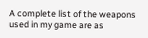A complete list of the weapons used in my game are as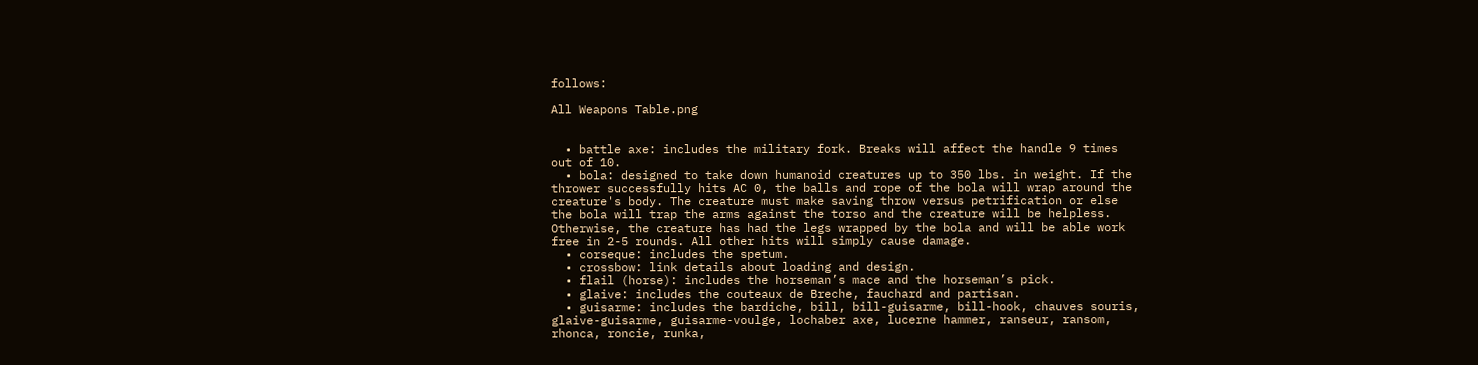follows:

All Weapons Table.png


  • battle axe: includes the military fork. Breaks will affect the handle 9 times out of 10.
  • bola: designed to take down humanoid creatures up to 350 lbs. in weight. If the thrower successfully hits AC 0, the balls and rope of the bola will wrap around the creature's body. The creature must make saving throw versus petrification or else the bola will trap the arms against the torso and the creature will be helpless. Otherwise, the creature has had the legs wrapped by the bola and will be able work free in 2-5 rounds. All other hits will simply cause damage.
  • corseque: includes the spetum.
  • crossbow: link details about loading and design.
  • flail (horse): includes the horseman’s mace and the horseman’s pick.
  • glaive: includes the couteaux de Breche, fauchard and partisan.
  • guisarme: includes the bardiche, bill, bill-guisarme, bill-hook, chauves souris, glaive-guisarme, guisarme-voulge, lochaber axe, lucerne hammer, ranseur, ransom, rhonca, roncie, runka,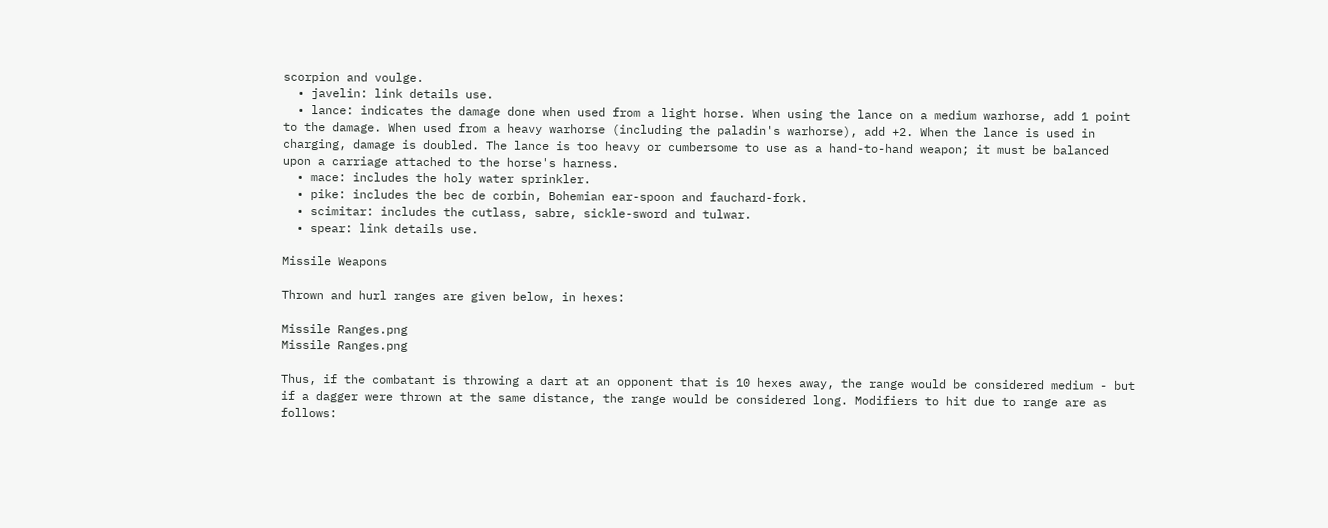scorpion and voulge.
  • javelin: link details use.
  • lance: indicates the damage done when used from a light horse. When using the lance on a medium warhorse, add 1 point to the damage. When used from a heavy warhorse (including the paladin's warhorse), add +2. When the lance is used in charging, damage is doubled. The lance is too heavy or cumbersome to use as a hand-to-hand weapon; it must be balanced upon a carriage attached to the horse's harness.
  • mace: includes the holy water sprinkler.
  • pike: includes the bec de corbin, Bohemian ear-spoon and fauchard-fork.
  • scimitar: includes the cutlass, sabre, sickle-sword and tulwar.
  • spear: link details use.

Missile Weapons

Thrown and hurl ranges are given below, in hexes:

Missile Ranges.png
Missile Ranges.png

Thus, if the combatant is throwing a dart at an opponent that is 10 hexes away, the range would be considered medium - but if a dagger were thrown at the same distance, the range would be considered long. Modifiers to hit due to range are as follows: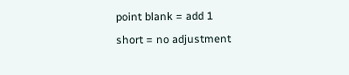point blank = add 1
short = no adjustment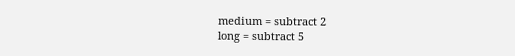medium = subtract 2
long = subtract 5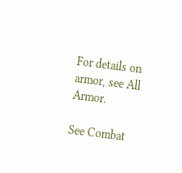For details on armor, see All Armor.

See Combat